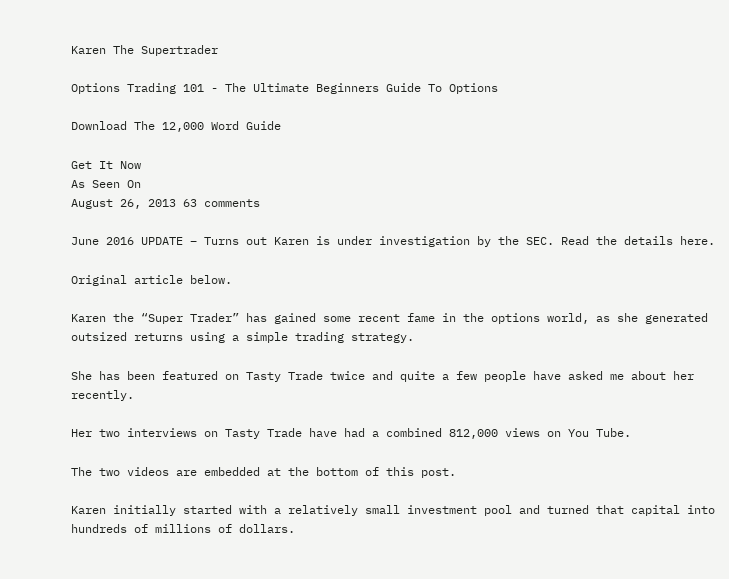Karen The Supertrader

Options Trading 101 - The Ultimate Beginners Guide To Options

Download The 12,000 Word Guide

Get It Now
As Seen On
August 26, 2013 63 comments

June 2016 UPDATE – Turns out Karen is under investigation by the SEC. Read the details here.

Original article below.

Karen the “Super Trader” has gained some recent fame in the options world, as she generated outsized returns using a simple trading strategy.

She has been featured on Tasty Trade twice and quite a few people have asked me about her recently.

Her two interviews on Tasty Trade have had a combined 812,000 views on You Tube.

The two videos are embedded at the bottom of this post.

Karen initially started with a relatively small investment pool and turned that capital into hundreds of millions of dollars.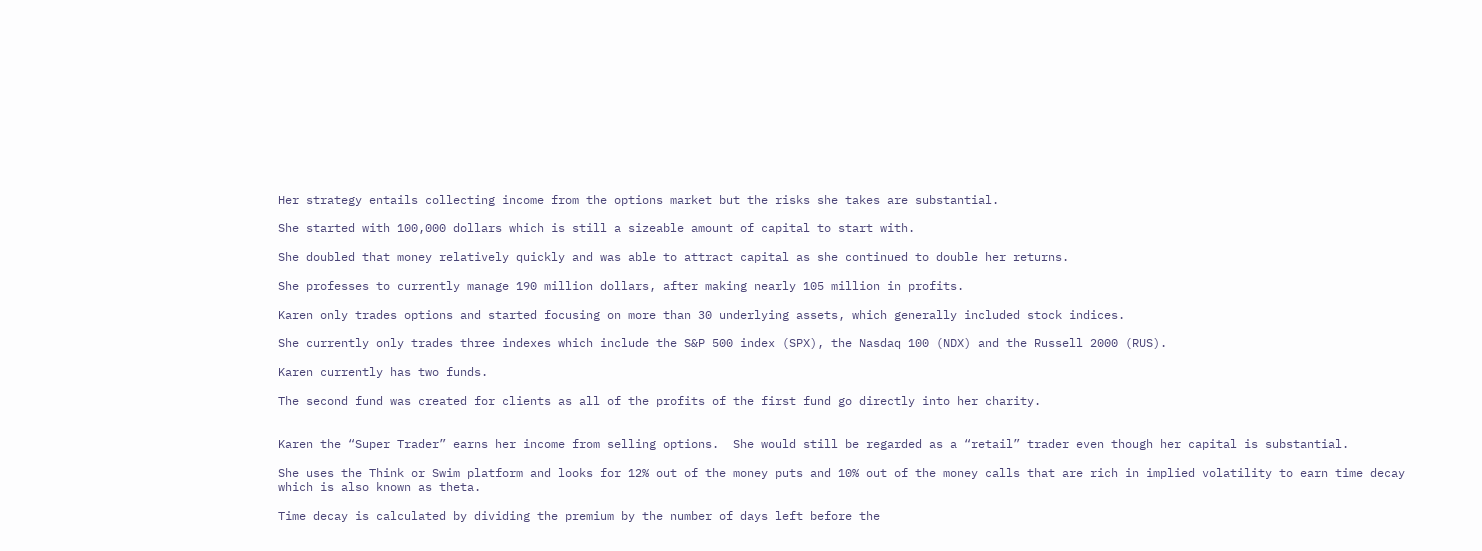Her strategy entails collecting income from the options market but the risks she takes are substantial.

She started with 100,000 dollars which is still a sizeable amount of capital to start with.

She doubled that money relatively quickly and was able to attract capital as she continued to double her returns.

She professes to currently manage 190 million dollars, after making nearly 105 million in profits.

Karen only trades options and started focusing on more than 30 underlying assets, which generally included stock indices.

She currently only trades three indexes which include the S&P 500 index (SPX), the Nasdaq 100 (NDX) and the Russell 2000 (RUS).

Karen currently has two funds.

The second fund was created for clients as all of the profits of the first fund go directly into her charity.


Karen the “Super Trader” earns her income from selling options.  She would still be regarded as a “retail” trader even though her capital is substantial.

She uses the Think or Swim platform and looks for 12% out of the money puts and 10% out of the money calls that are rich in implied volatility to earn time decay which is also known as theta.

Time decay is calculated by dividing the premium by the number of days left before the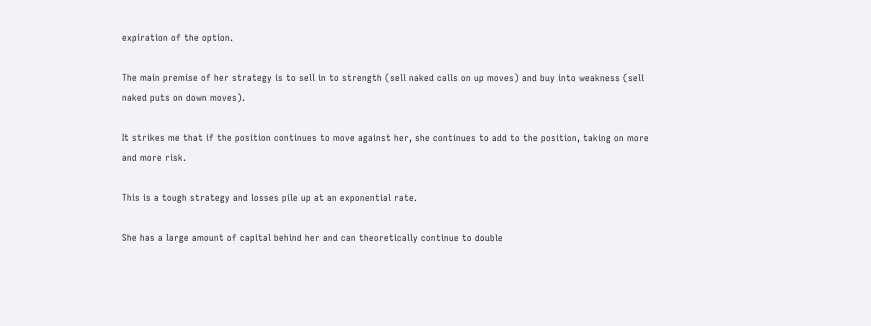expiration of the option.

The main premise of her strategy is to sell in to strength (sell naked calls on up moves) and buy into weakness (sell naked puts on down moves).

It strikes me that if the position continues to move against her, she continues to add to the position, taking on more and more risk.

This is a tough strategy and losses pile up at an exponential rate.

She has a large amount of capital behind her and can theoretically continue to double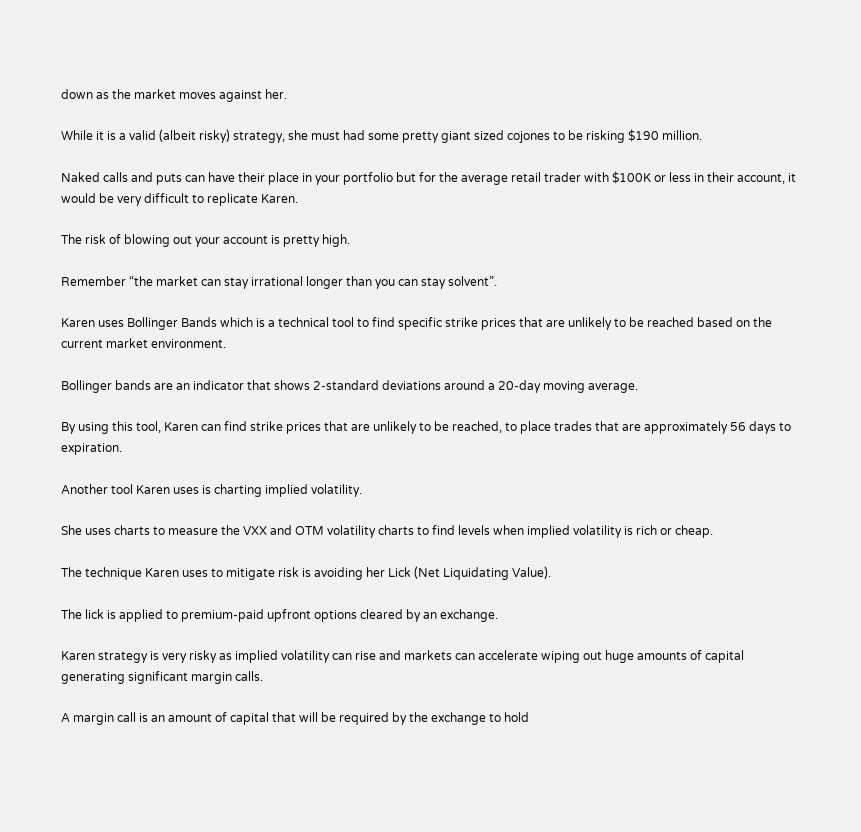down as the market moves against her.

While it is a valid (albeit risky) strategy, she must had some pretty giant sized cojones to be risking $190 million.

Naked calls and puts can have their place in your portfolio but for the average retail trader with $100K or less in their account, it would be very difficult to replicate Karen.

The risk of blowing out your account is pretty high.

Remember “the market can stay irrational longer than you can stay solvent”.

Karen uses Bollinger Bands which is a technical tool to find specific strike prices that are unlikely to be reached based on the current market environment.

Bollinger bands are an indicator that shows 2-standard deviations around a 20-day moving average.

By using this tool, Karen can find strike prices that are unlikely to be reached, to place trades that are approximately 56 days to expiration.

Another tool Karen uses is charting implied volatility.

She uses charts to measure the VXX and OTM volatility charts to find levels when implied volatility is rich or cheap.

The technique Karen uses to mitigate risk is avoiding her Lick (Net Liquidating Value).

The lick is applied to premium-paid upfront options cleared by an exchange.

Karen strategy is very risky as implied volatility can rise and markets can accelerate wiping out huge amounts of capital generating significant margin calls.

A margin call is an amount of capital that will be required by the exchange to hold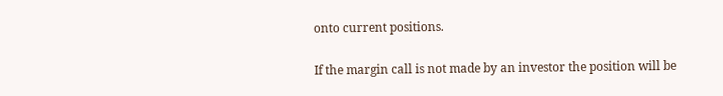onto current positions.

If the margin call is not made by an investor the position will be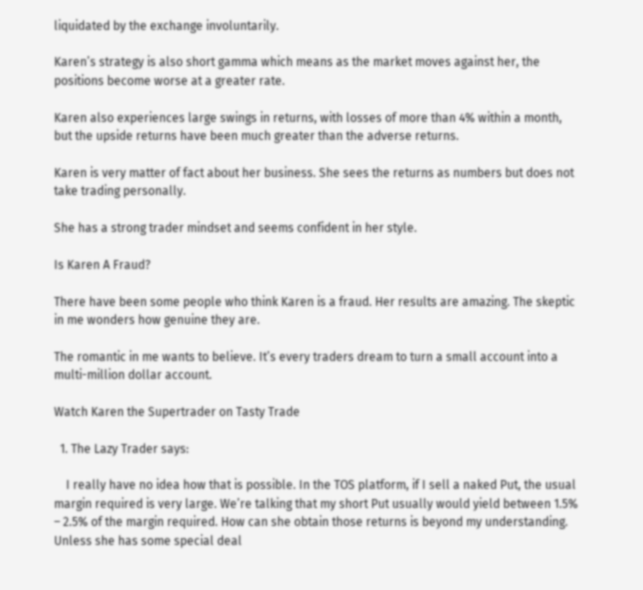liquidated by the exchange involuntarily.

Karen’s strategy is also short gamma which means as the market moves against her, the positions become worse at a greater rate.

Karen also experiences large swings in returns, with losses of more than 4% within a month, but the upside returns have been much greater than the adverse returns.

Karen is very matter of fact about her business. She sees the returns as numbers but does not take trading personally.

She has a strong trader mindset and seems confident in her style.

Is Karen A Fraud?

There have been some people who think Karen is a fraud. Her results are amazing. The skeptic in me wonders how genuine they are.

The romantic in me wants to believe. It’s every traders dream to turn a small account into a multi-million dollar account.

Watch Karen the Supertrader on Tasty Trade

  1. The Lazy Trader says:

    I really have no idea how that is possible. In the TOS platform, if I sell a naked Put, the usual margin required is very large. We’re talking that my short Put usually would yield between 1.5% – 2.5% of the margin required. How can she obtain those returns is beyond my understanding. Unless she has some special deal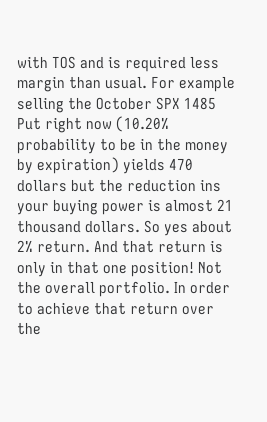with TOS and is required less margin than usual. For example selling the October SPX 1485 Put right now (10.20% probability to be in the money by expiration) yields 470 dollars but the reduction ins your buying power is almost 21 thousand dollars. So yes about 2% return. And that return is only in that one position! Not the overall portfolio. In order to achieve that return over the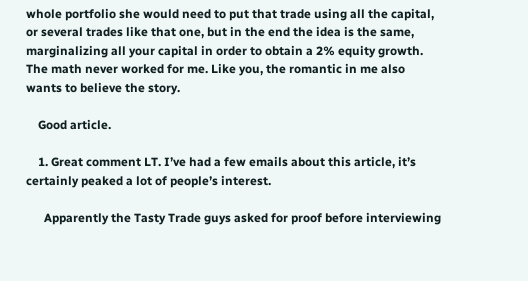whole portfolio she would need to put that trade using all the capital, or several trades like that one, but in the end the idea is the same, marginalizing all your capital in order to obtain a 2% equity growth. The math never worked for me. Like you, the romantic in me also wants to believe the story.

    Good article.

    1. Great comment LT. I’ve had a few emails about this article, it’s certainly peaked a lot of people’s interest.

      Apparently the Tasty Trade guys asked for proof before interviewing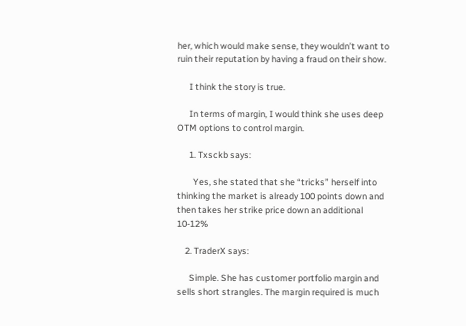her, which would make sense, they wouldn’t want to ruin their reputation by having a fraud on their show.

      I think the story is true.

      In terms of margin, I would think she uses deep OTM options to control margin.

      1. Txsckb says:

        Yes, she stated that she “tricks” herself into thinking the market is already 100 points down and then takes her strike price down an additional 10-12%

    2. TraderX says:

      Simple. She has customer portfolio margin and sells short strangles. The margin required is much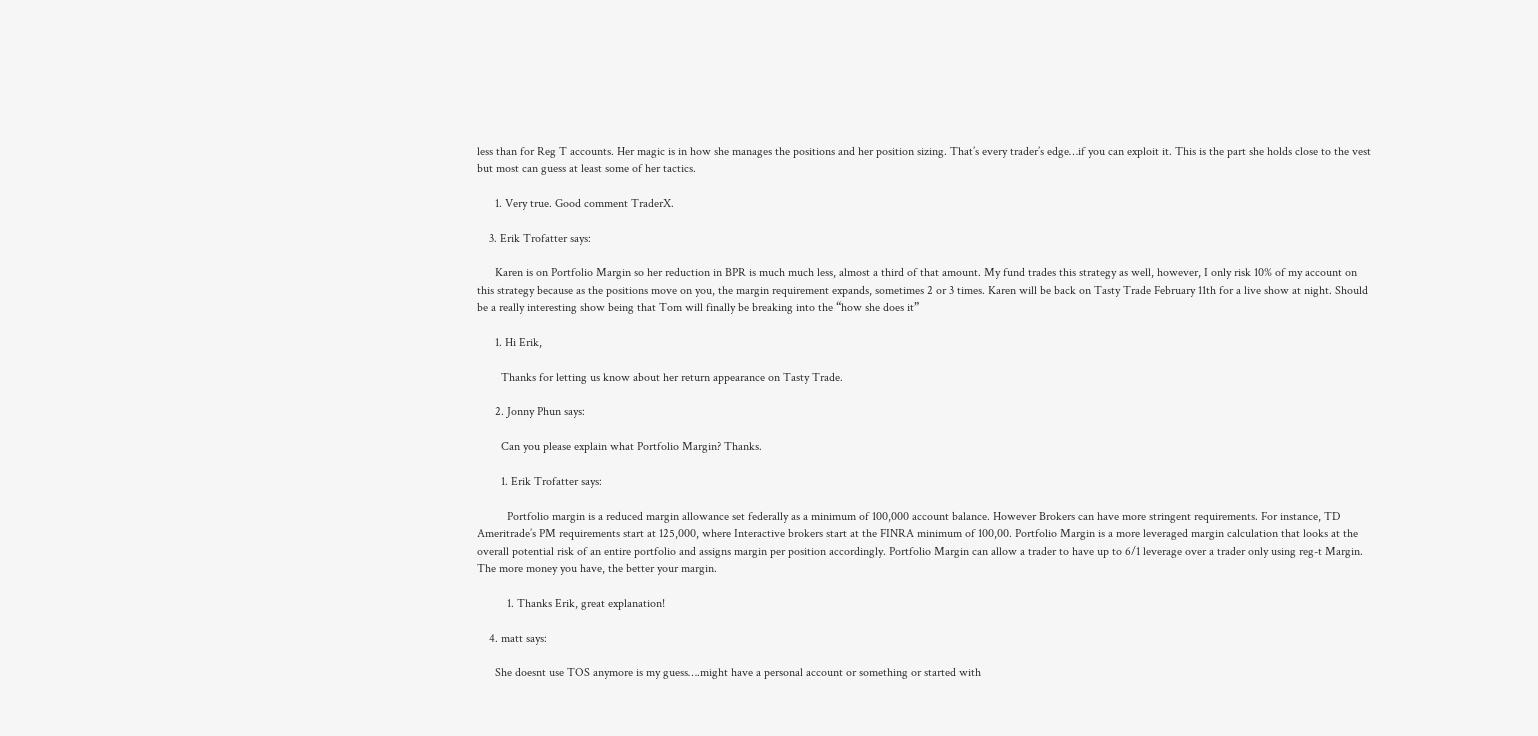less than for Reg T accounts. Her magic is in how she manages the positions and her position sizing. That’s every trader’s edge…if you can exploit it. This is the part she holds close to the vest but most can guess at least some of her tactics.

      1. Very true. Good comment TraderX.

    3. Erik Trofatter says:

      Karen is on Portfolio Margin so her reduction in BPR is much much less, almost a third of that amount. My fund trades this strategy as well, however, I only risk 10% of my account on this strategy because as the positions move on you, the margin requirement expands, sometimes 2 or 3 times. Karen will be back on Tasty Trade February 11th for a live show at night. Should be a really interesting show being that Tom will finally be breaking into the “how she does it”

      1. Hi Erik,

        Thanks for letting us know about her return appearance on Tasty Trade.

      2. Jonny Phun says:

        Can you please explain what Portfolio Margin? Thanks.

        1. Erik Trofatter says:

          Portfolio margin is a reduced margin allowance set federally as a minimum of 100,000 account balance. However Brokers can have more stringent requirements. For instance, TD Ameritrade’s PM requirements start at 125,000, where Interactive brokers start at the FINRA minimum of 100,00. Portfolio Margin is a more leveraged margin calculation that looks at the overall potential risk of an entire portfolio and assigns margin per position accordingly. Portfolio Margin can allow a trader to have up to 6/1 leverage over a trader only using reg-t Margin. The more money you have, the better your margin.

          1. Thanks Erik, great explanation!

    4. matt says:

      She doesnt use TOS anymore is my guess….might have a personal account or something or started with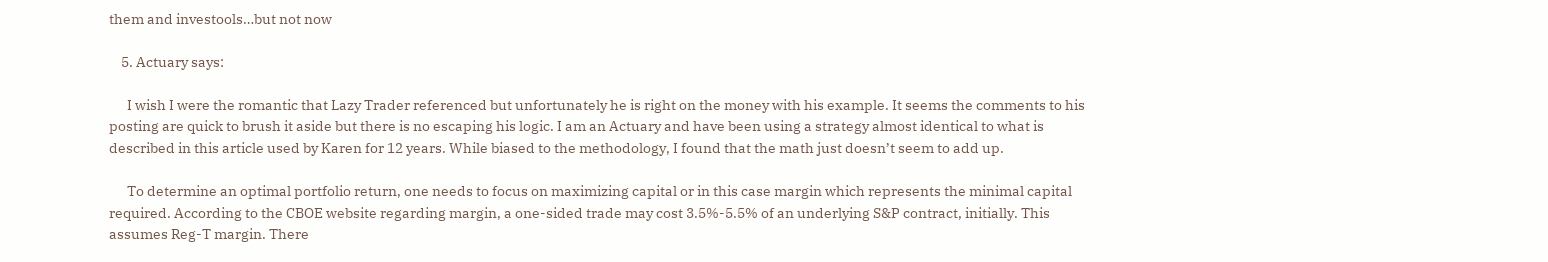them and investools…but not now

    5. Actuary says:

      I wish I were the romantic that Lazy Trader referenced but unfortunately he is right on the money with his example. It seems the comments to his posting are quick to brush it aside but there is no escaping his logic. I am an Actuary and have been using a strategy almost identical to what is described in this article used by Karen for 12 years. While biased to the methodology, I found that the math just doesn’t seem to add up.

      To determine an optimal portfolio return, one needs to focus on maximizing capital or in this case margin which represents the minimal capital required. According to the CBOE website regarding margin, a one-sided trade may cost 3.5%-5.5% of an underlying S&P contract, initially. This assumes Reg-T margin. There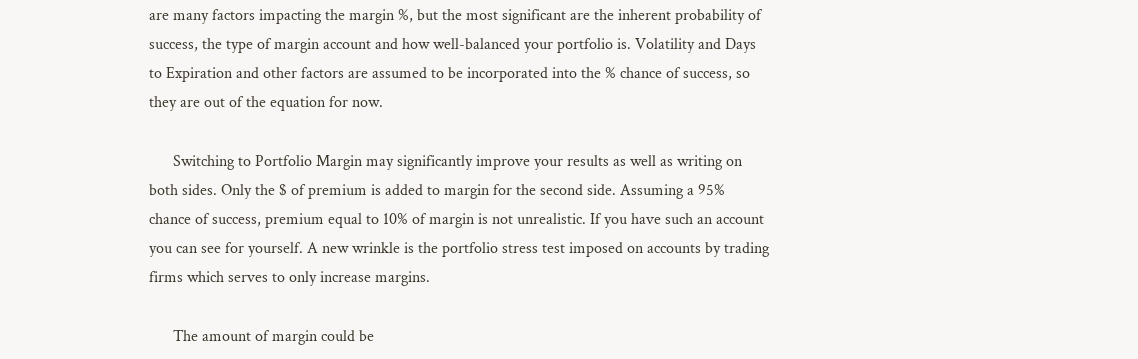are many factors impacting the margin %, but the most significant are the inherent probability of success, the type of margin account and how well-balanced your portfolio is. Volatility and Days to Expiration and other factors are assumed to be incorporated into the % chance of success, so they are out of the equation for now.

      Switching to Portfolio Margin may significantly improve your results as well as writing on both sides. Only the $ of premium is added to margin for the second side. Assuming a 95% chance of success, premium equal to 10% of margin is not unrealistic. If you have such an account you can see for yourself. A new wrinkle is the portfolio stress test imposed on accounts by trading firms which serves to only increase margins.

      The amount of margin could be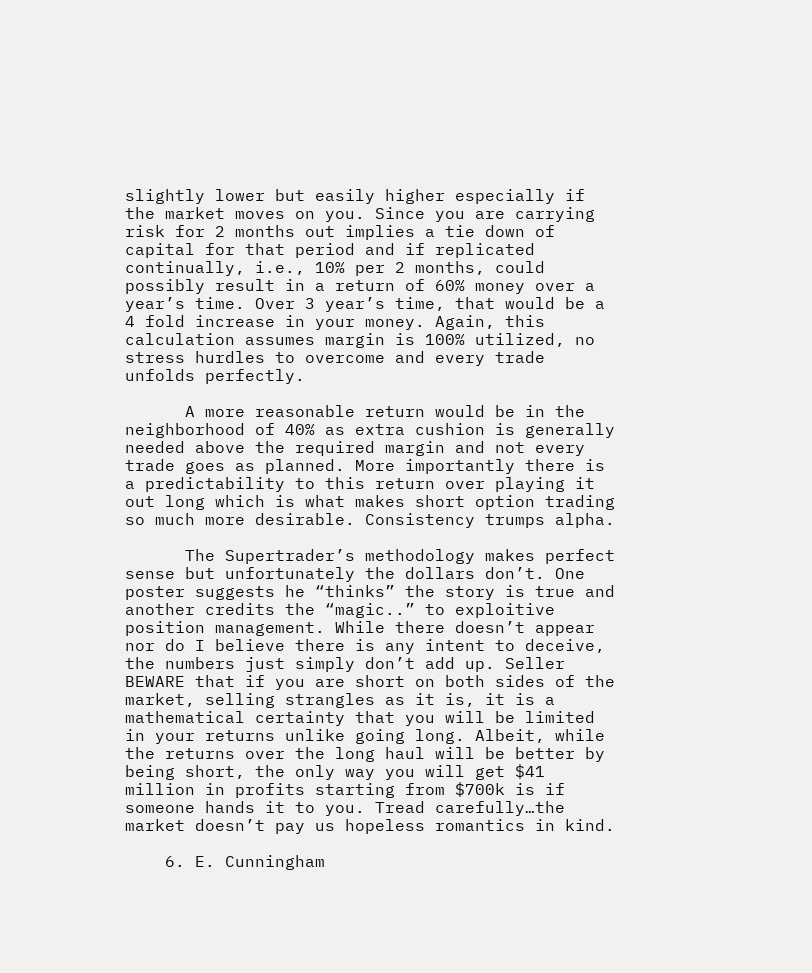slightly lower but easily higher especially if the market moves on you. Since you are carrying risk for 2 months out implies a tie down of capital for that period and if replicated continually, i.e., 10% per 2 months, could possibly result in a return of 60% money over a year’s time. Over 3 year’s time, that would be a 4 fold increase in your money. Again, this calculation assumes margin is 100% utilized, no stress hurdles to overcome and every trade unfolds perfectly.

      A more reasonable return would be in the neighborhood of 40% as extra cushion is generally needed above the required margin and not every trade goes as planned. More importantly there is a predictability to this return over playing it out long which is what makes short option trading so much more desirable. Consistency trumps alpha.

      The Supertrader’s methodology makes perfect sense but unfortunately the dollars don’t. One poster suggests he “thinks” the story is true and another credits the “magic..” to exploitive position management. While there doesn’t appear nor do I believe there is any intent to deceive, the numbers just simply don’t add up. Seller BEWARE that if you are short on both sides of the market, selling strangles as it is, it is a mathematical certainty that you will be limited in your returns unlike going long. Albeit, while the returns over the long haul will be better by being short, the only way you will get $41 million in profits starting from $700k is if someone hands it to you. Tread carefully…the market doesn’t pay us hopeless romantics in kind.

    6. E. Cunningham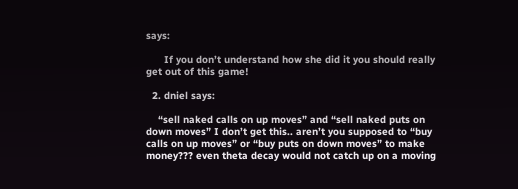says:

      If you don’t understand how she did it you should really get out of this game!

  2. dniel says:

    “sell naked calls on up moves” and “sell naked puts on down moves” I don’t get this.. aren’t you supposed to “buy calls on up moves” or “buy puts on down moves” to make money??? even theta decay would not catch up on a moving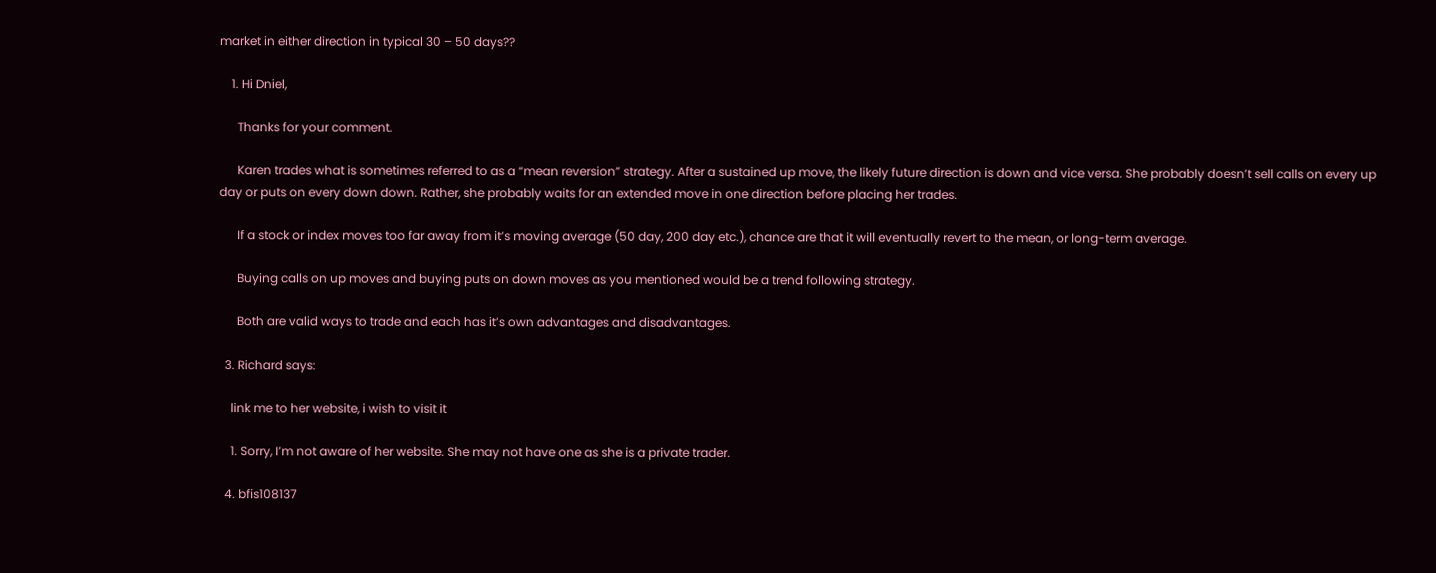market in either direction in typical 30 – 50 days??

    1. Hi Dniel,

      Thanks for your comment.

      Karen trades what is sometimes referred to as a “mean reversion” strategy. After a sustained up move, the likely future direction is down and vice versa. She probably doesn’t sell calls on every up day or puts on every down down. Rather, she probably waits for an extended move in one direction before placing her trades.

      If a stock or index moves too far away from it’s moving average (50 day, 200 day etc.), chance are that it will eventually revert to the mean, or long-term average.

      Buying calls on up moves and buying puts on down moves as you mentioned would be a trend following strategy.

      Both are valid ways to trade and each has it’s own advantages and disadvantages.

  3. Richard says:

    link me to her website, i wish to visit it

    1. Sorry, I’m not aware of her website. She may not have one as she is a private trader.

  4. bfis108137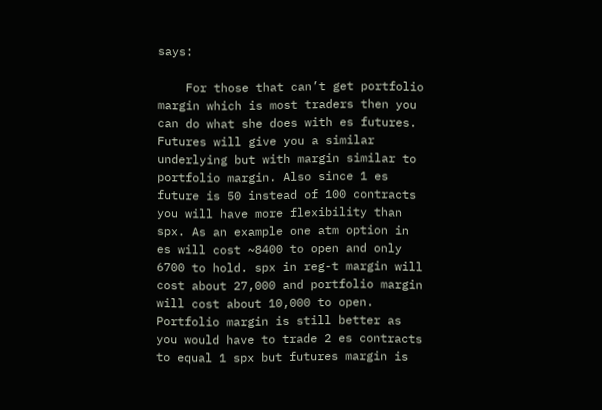says:

    For those that can’t get portfolio margin which is most traders then you can do what she does with es futures. Futures will give you a similar underlying but with margin similar to portfolio margin. Also since 1 es future is 50 instead of 100 contracts you will have more flexibility than spx. As an example one atm option in es will cost ~8400 to open and only 6700 to hold. spx in reg-t margin will cost about 27,000 and portfolio margin will cost about 10,000 to open. Portfolio margin is still better as you would have to trade 2 es contracts to equal 1 spx but futures margin is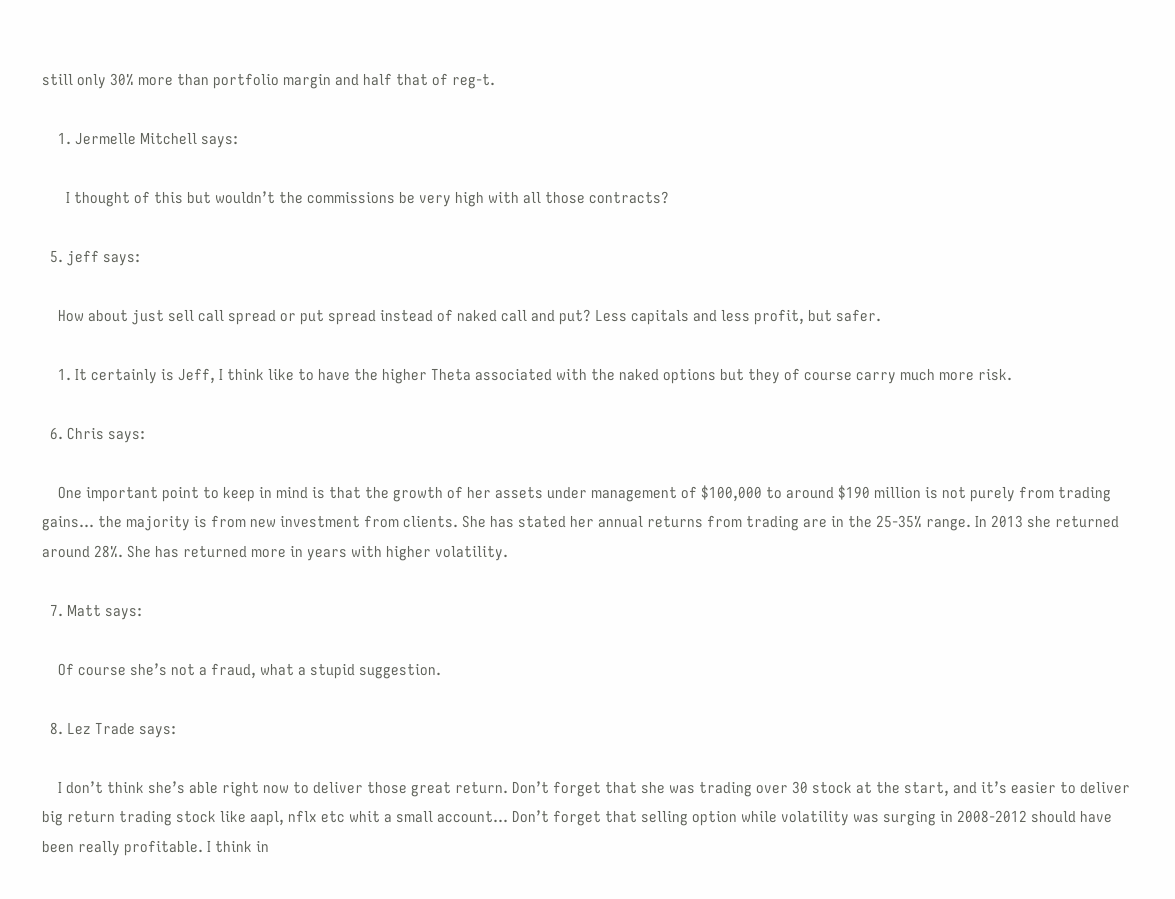still only 30% more than portfolio margin and half that of reg-t.

    1. Jermelle Mitchell says:

      I thought of this but wouldn’t the commissions be very high with all those contracts?

  5. jeff says:

    How about just sell call spread or put spread instead of naked call and put? Less capitals and less profit, but safer.

    1. It certainly is Jeff, I think like to have the higher Theta associated with the naked options but they of course carry much more risk.

  6. Chris says:

    One important point to keep in mind is that the growth of her assets under management of $100,000 to around $190 million is not purely from trading gains… the majority is from new investment from clients. She has stated her annual returns from trading are in the 25-35% range. In 2013 she returned around 28%. She has returned more in years with higher volatility.

  7. Matt says:

    Of course she’s not a fraud, what a stupid suggestion.

  8. Lez Trade says:

    I don’t think she’s able right now to deliver those great return. Don’t forget that she was trading over 30 stock at the start, and it’s easier to deliver big return trading stock like aapl, nflx etc whit a small account… Don’t forget that selling option while volatility was surging in 2008-2012 should have been really profitable. I think in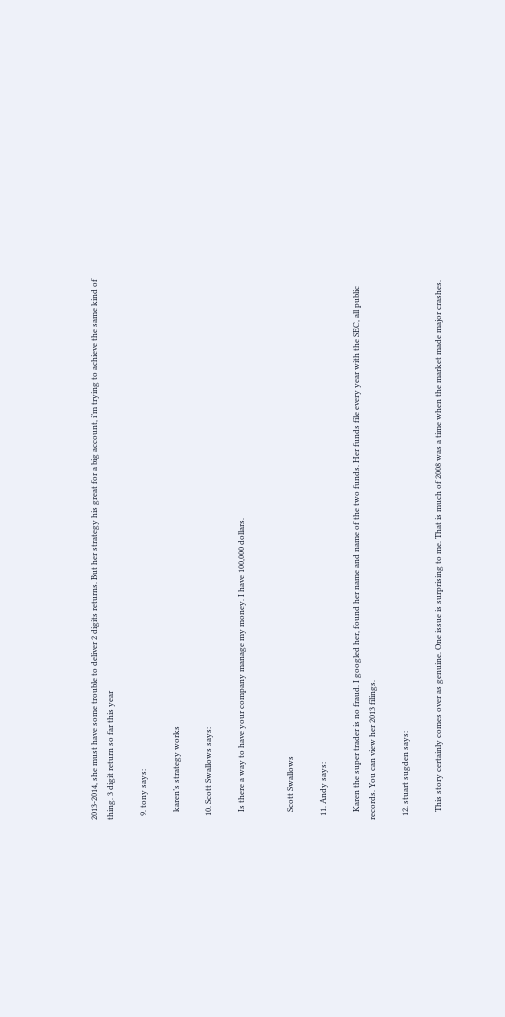2013-2014, she must have some trouble to deliver 2 digits returns. But her strategy his great for a big account, i’m trying to achieve the same kind of thing. 3 digit return so far this year

  9. tony says:

    karen’s strategy works

  10. Scott Swallows says:

    Is there a way to have your company manage my money. I have 100,000 dollars.


    Scott Swallows

  11. Andy says:

    Karen the super trader is no fraud. I googled her, found her name and name of the two funds. Her funds file every year with the SEC, all public records. You can view her 2013 filings.

  12. stuart sugden says:

    This story certainly comes over as genuine. One issue is surprising to me. That is much of 2008 was a time when the market made major crashes.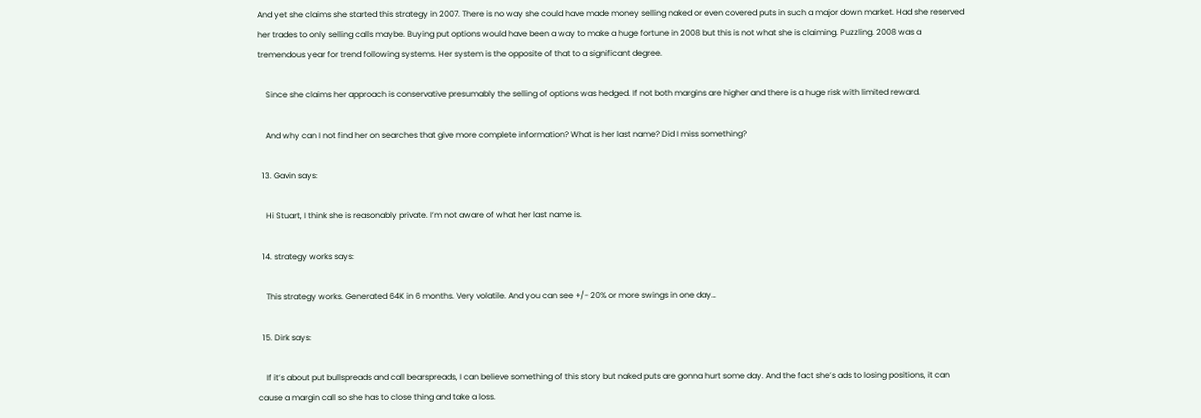And yet she claims she started this strategy in 2007. There is no way she could have made money selling naked or even covered puts in such a major down market. Had she reserved her trades to only selling calls maybe. Buying put options would have been a way to make a huge fortune in 2008 but this is not what she is claiming. Puzzling. 2008 was a tremendous year for trend following systems. Her system is the opposite of that to a significant degree.

    Since she claims her approach is conservative presumably the selling of options was hedged. If not both margins are higher and there is a huge risk with limited reward.

    And why can I not find her on searches that give more complete information? What is her last name? Did I miss something?

  13. Gavin says:

    Hi Stuart, I think she is reasonably private. I’m not aware of what her last name is.

  14. strategy works says:

    This strategy works. Generated 64K in 6 months. Very volatile. And you can see +/- 20% or more swings in one day…

  15. Dirk says:

    If it’s about put bullspreads and call bearspreads, I can believe something of this story but naked puts are gonna hurt some day. And the fact she’s ads to losing positions, it can cause a margin call so she has to close thing and take a loss.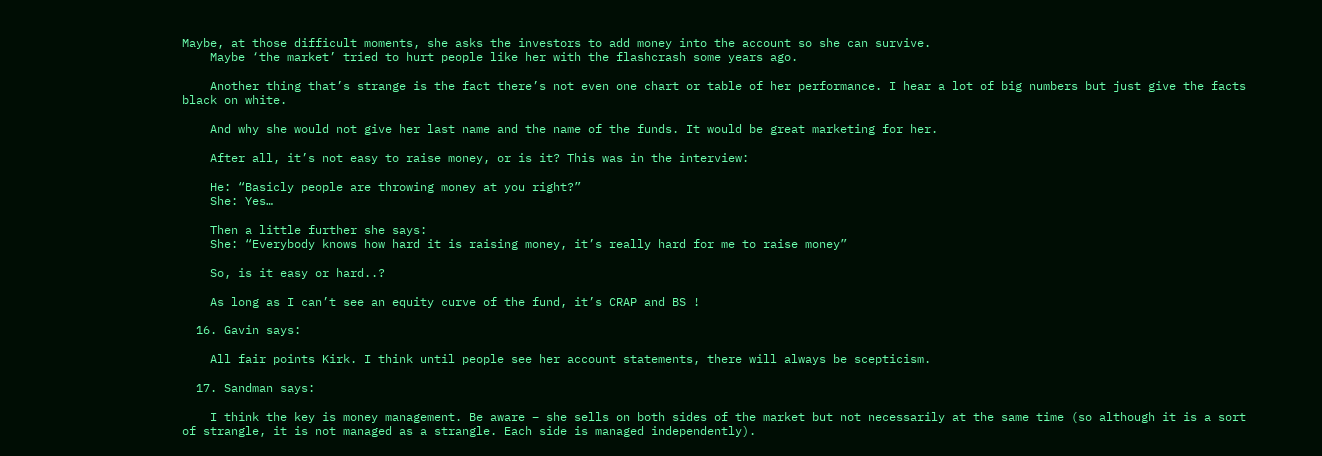Maybe, at those difficult moments, she asks the investors to add money into the account so she can survive.
    Maybe ‘the market’ tried to hurt people like her with the flashcrash some years ago.

    Another thing that’s strange is the fact there’s not even one chart or table of her performance. I hear a lot of big numbers but just give the facts black on white.

    And why she would not give her last name and the name of the funds. It would be great marketing for her.

    After all, it’s not easy to raise money, or is it? This was in the interview:

    He: “Basicly people are throwing money at you right?”
    She: Yes…

    Then a little further she says:
    She: “Everybody knows how hard it is raising money, it’s really hard for me to raise money”

    So, is it easy or hard..?

    As long as I can’t see an equity curve of the fund, it’s CRAP and BS !

  16. Gavin says:

    All fair points Kirk. I think until people see her account statements, there will always be scepticism.

  17. Sandman says:

    I think the key is money management. Be aware – she sells on both sides of the market but not necessarily at the same time (so although it is a sort of strangle, it is not managed as a strangle. Each side is managed independently).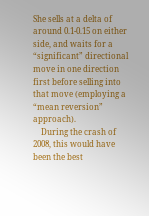She sells at a delta of around 0.1-0.15 on either side, and waits for a “significant” directional move in one direction first before selling into that move (employing a “mean reversion” approach).
    During the crash of 2008, this would have been the best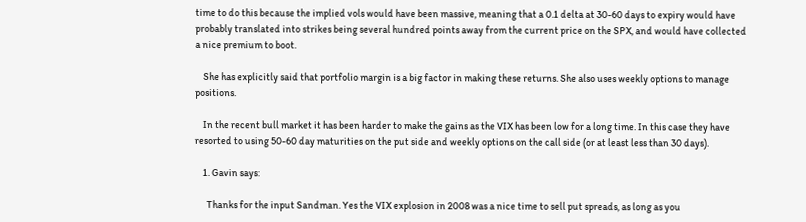time to do this because the implied vols would have been massive, meaning that a 0.1 delta at 30-60 days to expiry would have probably translated into strikes being several hundred points away from the current price on the SPX, and would have collected a nice premium to boot.

    She has explicitly said that portfolio margin is a big factor in making these returns. She also uses weekly options to manage positions.

    In the recent bull market it has been harder to make the gains as the VIX has been low for a long time. In this case they have resorted to using 50-60 day maturities on the put side and weekly options on the call side (or at least less than 30 days).

    1. Gavin says:

      Thanks for the input Sandman. Yes the VIX explosion in 2008 was a nice time to sell put spreads, as long as you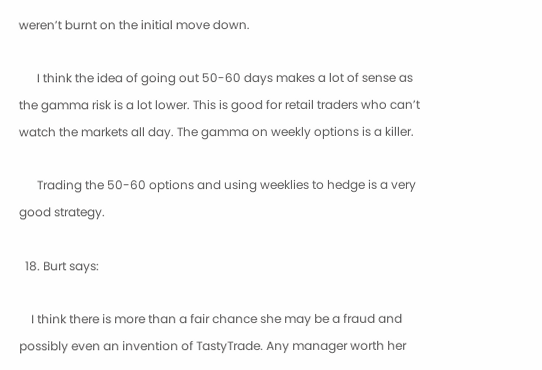weren’t burnt on the initial move down.

      I think the idea of going out 50-60 days makes a lot of sense as the gamma risk is a lot lower. This is good for retail traders who can’t watch the markets all day. The gamma on weekly options is a killer.

      Trading the 50-60 options and using weeklies to hedge is a very good strategy.

  18. Burt says:

    I think there is more than a fair chance she may be a fraud and possibly even an invention of TastyTrade. Any manager worth her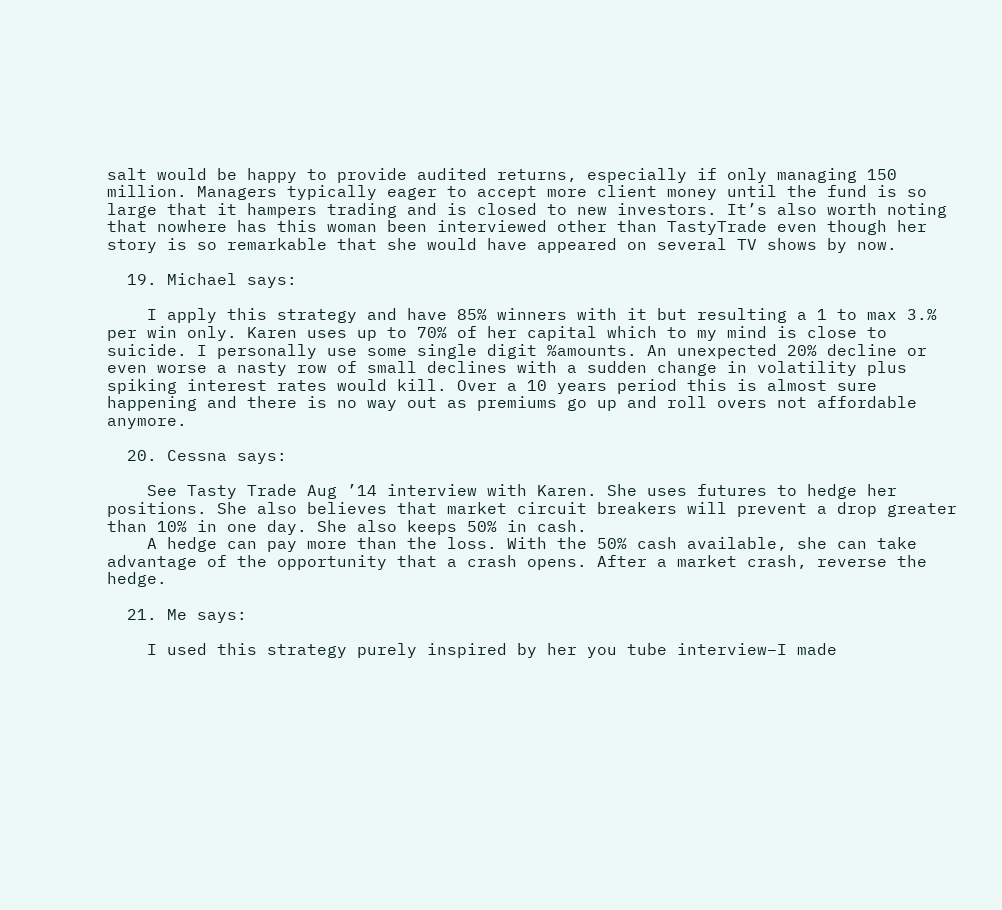salt would be happy to provide audited returns, especially if only managing 150 million. Managers typically eager to accept more client money until the fund is so large that it hampers trading and is closed to new investors. It’s also worth noting that nowhere has this woman been interviewed other than TastyTrade even though her story is so remarkable that she would have appeared on several TV shows by now.

  19. Michael says:

    I apply this strategy and have 85% winners with it but resulting a 1 to max 3.% per win only. Karen uses up to 70% of her capital which to my mind is close to suicide. I personally use some single digit %amounts. An unexpected 20% decline or even worse a nasty row of small declines with a sudden change in volatility plus spiking interest rates would kill. Over a 10 years period this is almost sure happening and there is no way out as premiums go up and roll overs not affordable anymore.

  20. Cessna says:

    See Tasty Trade Aug ’14 interview with Karen. She uses futures to hedge her positions. She also believes that market circuit breakers will prevent a drop greater than 10% in one day. She also keeps 50% in cash.
    A hedge can pay more than the loss. With the 50% cash available, she can take advantage of the opportunity that a crash opens. After a market crash, reverse the hedge.

  21. Me says:

    I used this strategy purely inspired by her you tube interview–I made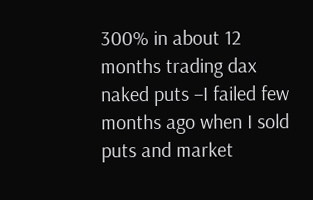300% in about 12 months trading dax naked puts –I failed few months ago when I sold puts and market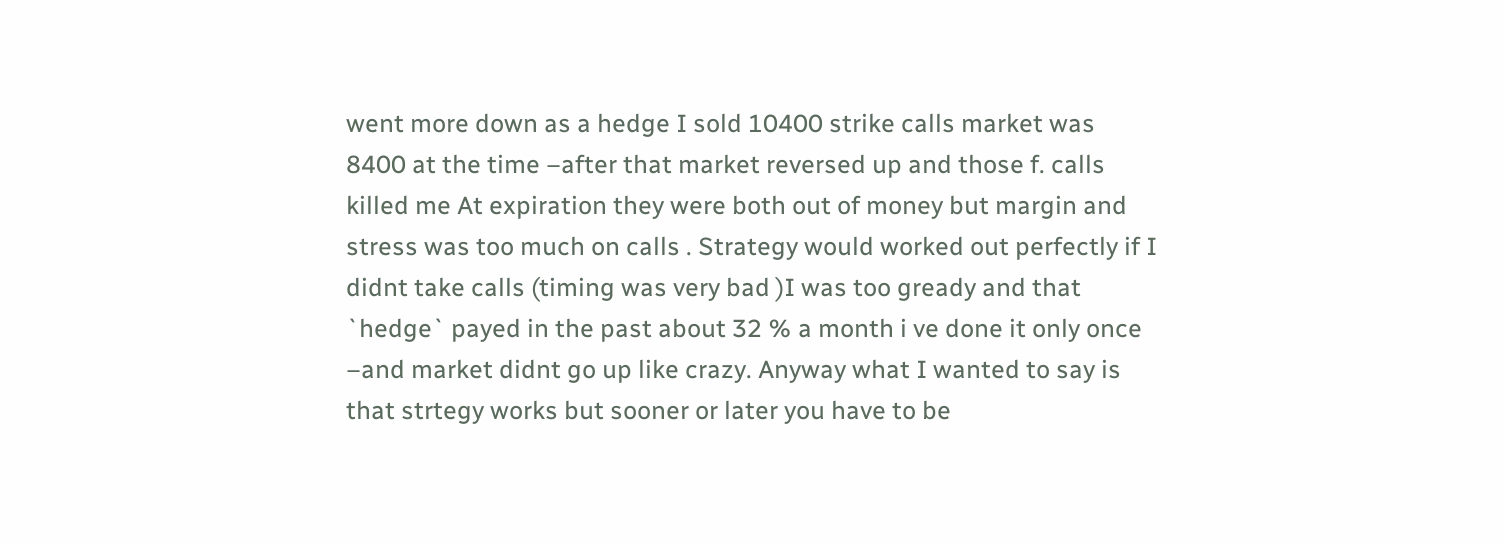went more down as a hedge I sold 10400 strike calls market was 8400 at the time –after that market reversed up and those f. calls killed me At expiration they were both out of money but margin and stress was too much on calls . Strategy would worked out perfectly if I didnt take calls (timing was very bad )I was too gready and that `hedge` payed in the past about 32 % a month i ve done it only once –and market didnt go up like crazy. Anyway what I wanted to say is that strtegy works but sooner or later you have to be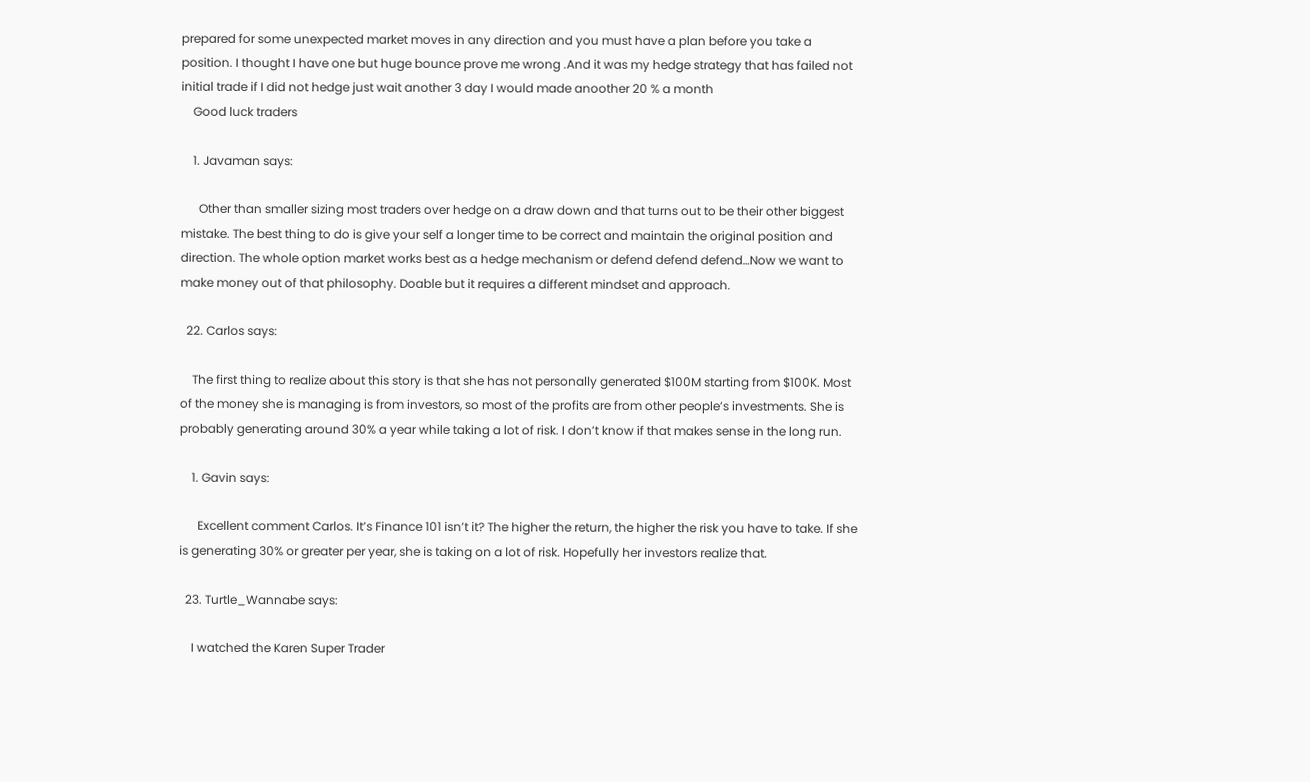prepared for some unexpected market moves in any direction and you must have a plan before you take a position. I thought I have one but huge bounce prove me wrong .And it was my hedge strategy that has failed not initial trade if I did not hedge just wait another 3 day I would made anoother 20 % a month
    Good luck traders

    1. Javaman says:

      Other than smaller sizing most traders over hedge on a draw down and that turns out to be their other biggest mistake. The best thing to do is give your self a longer time to be correct and maintain the original position and direction. The whole option market works best as a hedge mechanism or defend defend defend…Now we want to make money out of that philosophy. Doable but it requires a different mindset and approach.

  22. Carlos says:

    The first thing to realize about this story is that she has not personally generated $100M starting from $100K. Most of the money she is managing is from investors, so most of the profits are from other people’s investments. She is probably generating around 30% a year while taking a lot of risk. I don’t know if that makes sense in the long run.

    1. Gavin says:

      Excellent comment Carlos. It’s Finance 101 isn’t it? The higher the return, the higher the risk you have to take. If she is generating 30% or greater per year, she is taking on a lot of risk. Hopefully her investors realize that.

  23. Turtle_Wannabe says:

    I watched the Karen Super Trader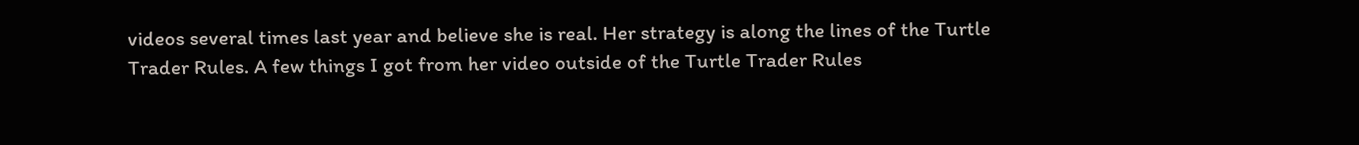videos several times last year and believe she is real. Her strategy is along the lines of the Turtle Trader Rules. A few things I got from her video outside of the Turtle Trader Rules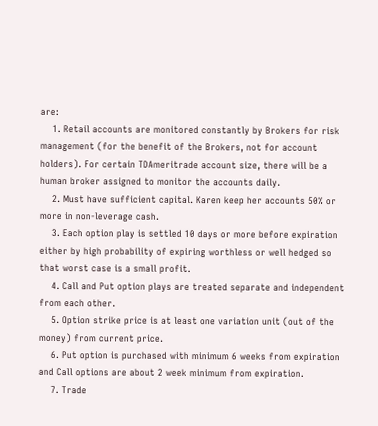are:
    1. Retail accounts are monitored constantly by Brokers for risk management (for the benefit of the Brokers, not for account holders). For certain TDAmeritrade account size, there will be a human broker assigned to monitor the accounts daily.
    2. Must have sufficient capital. Karen keep her accounts 50% or more in non-leverage cash.
    3. Each option play is settled 10 days or more before expiration either by high probability of expiring worthless or well hedged so that worst case is a small profit.
    4. Call and Put option plays are treated separate and independent from each other.
    5. Option strike price is at least one variation unit (out of the money) from current price.
    6. Put option is purchased with minimum 6 weeks from expiration and Call options are about 2 week minimum from expiration.
    7. Trade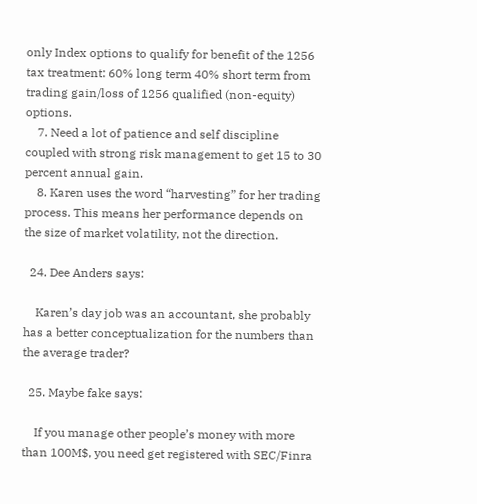only Index options to qualify for benefit of the 1256 tax treatment: 60% long term 40% short term from trading gain/loss of 1256 qualified (non-equity) options.
    7. Need a lot of patience and self discipline coupled with strong risk management to get 15 to 30 percent annual gain.
    8. Karen uses the word “harvesting” for her trading process. This means her performance depends on the size of market volatility, not the direction.

  24. Dee Anders says:

    Karen’s day job was an accountant, she probably has a better conceptualization for the numbers than the average trader?

  25. Maybe fake says:

    If you manage other people’s money with more than 100M$, you need get registered with SEC/Finra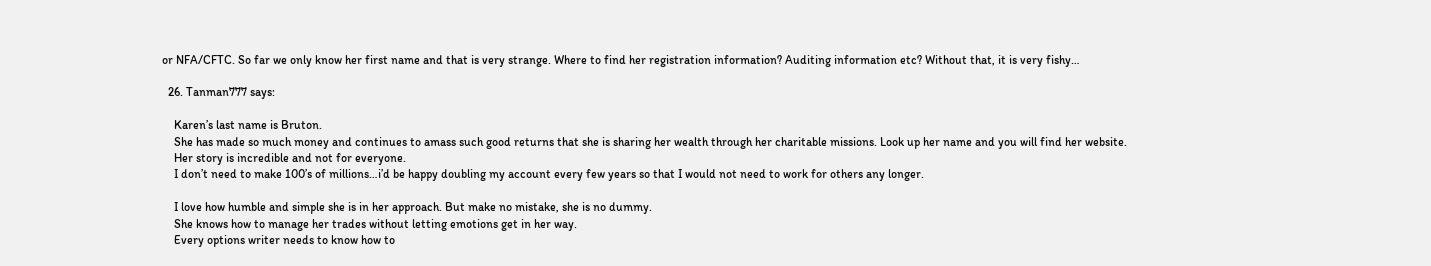or NFA/CFTC. So far we only know her first name and that is very strange. Where to find her registration information? Auditing information etc? Without that, it is very fishy…

  26. Tanman777 says:

    Karen’s last name is Bruton.
    She has made so much money and continues to amass such good returns that she is sharing her wealth through her charitable missions. Look up her name and you will find her website.
    Her story is incredible and not for everyone.
    I don’t need to make 100’s of millions…i’d be happy doubling my account every few years so that I would not need to work for others any longer.

    I love how humble and simple she is in her approach. But make no mistake, she is no dummy.
    She knows how to manage her trades without letting emotions get in her way.
    Every options writer needs to know how to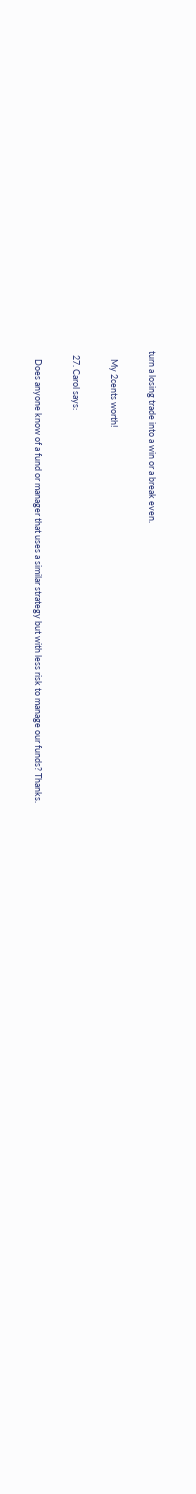turn a losing trade into a win or a break even.

    My 2cents worth!

  27. Carol says:

    Does anyone know of a fund or manager that uses a similar strategy but with less risk to manage our funds? Thanks.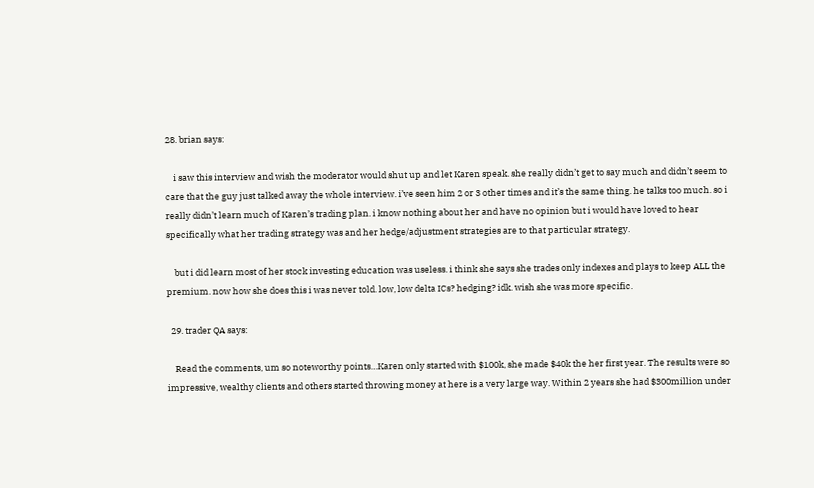28. brian says:

    i saw this interview and wish the moderator would shut up and let Karen speak. she really didn’t get to say much and didn’t seem to care that the guy just talked away the whole interview. i’ve seen him 2 or 3 other times and it’s the same thing. he talks too much. so i really didn’t learn much of Karen’s trading plan. i know nothing about her and have no opinion but i would have loved to hear specifically what her trading strategy was and her hedge/adjustment strategies are to that particular strategy.

    but i did learn most of her stock investing education was useless. i think she says she trades only indexes and plays to keep ALL the premium. now how she does this i was never told. low, low delta ICs? hedging? idk. wish she was more specific.

  29. trader QA says:

    Read the comments, um so noteworthy points…Karen only started with $100k, she made $40k the her first year. The results were so impressive, wealthy clients and others started throwing money at here is a very large way. Within 2 years she had $300million under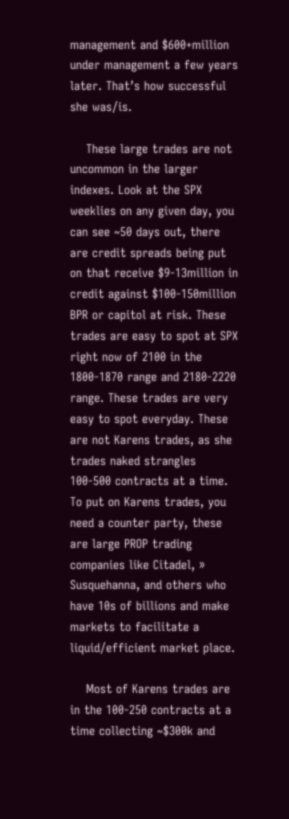management and $600+million under management a few years later. That’s how successful she was/is.

    These large trades are not uncommon in the larger indexes. Look at the SPX weeklies on any given day, you can see ~50 days out, there are credit spreads being put on that receive $9-13million in credit against $100-150million BPR or capitol at risk. These trades are easy to spot at SPX right now of 2100 in the 1800-1870 range and 2180-2220 range. These trades are very easy to spot everyday. These are not Karens trades, as she trades naked strangles 100-500 contracts at a time. To put on Karens trades, you need a counter party, these are large PROP trading companies like Citadel, » Susquehanna, and others who have 10s of billions and make markets to facilitate a liquid/efficient market place.

    Most of Karens trades are in the 100-250 contracts at a time collecting ~$300k and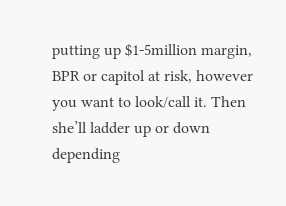putting up $1-5million margin, BPR or capitol at risk, however you want to look/call it. Then she’ll ladder up or down depending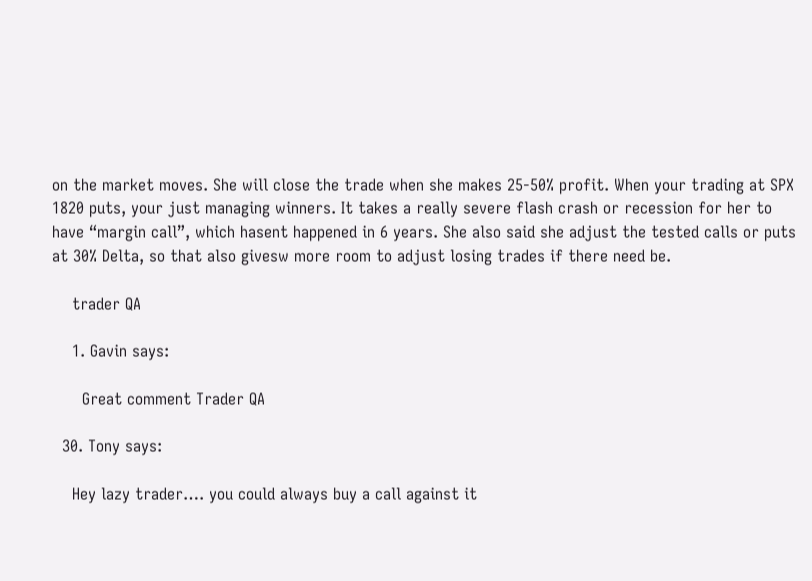on the market moves. She will close the trade when she makes 25-50% profit. When your trading at SPX 1820 puts, your just managing winners. It takes a really severe flash crash or recession for her to have “margin call”, which hasent happened in 6 years. She also said she adjust the tested calls or puts at 30% Delta, so that also givesw more room to adjust losing trades if there need be.

    trader QA

    1. Gavin says:

      Great comment Trader QA

  30. Tony says:

    Hey lazy trader…. you could always buy a call against it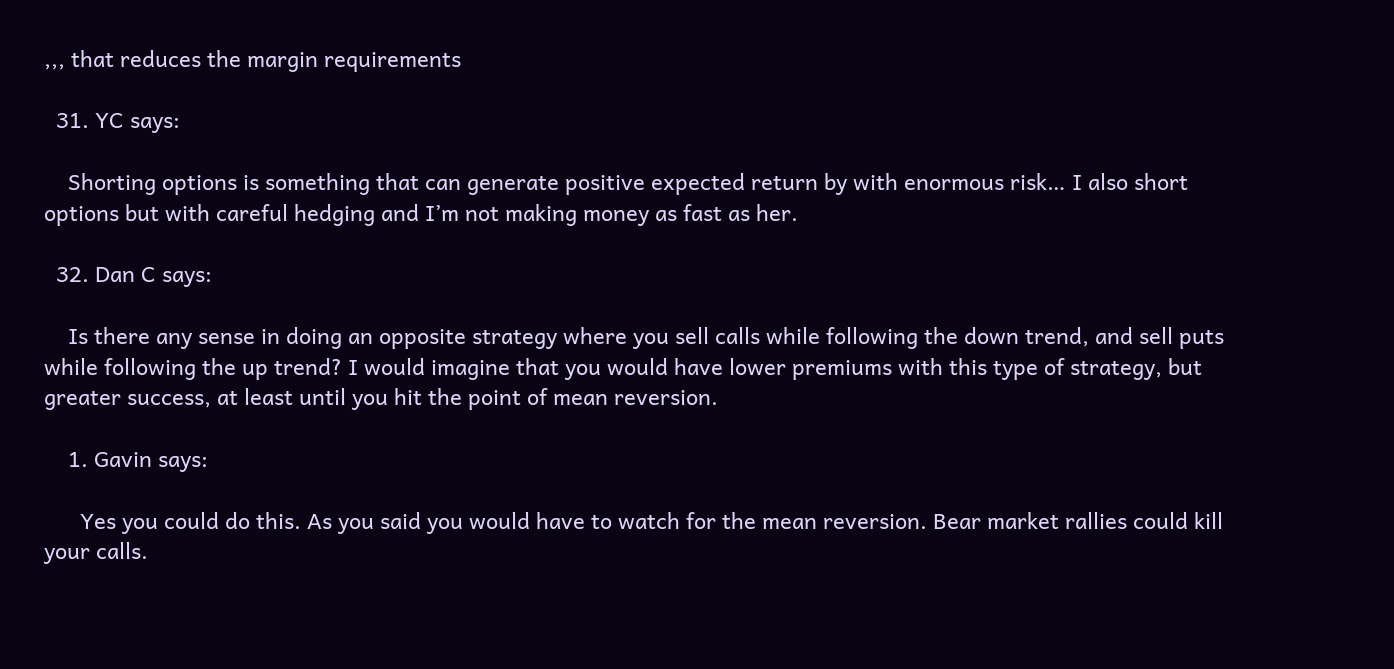,,, that reduces the margin requirements

  31. YC says:

    Shorting options is something that can generate positive expected return by with enormous risk… I also short options but with careful hedging and I’m not making money as fast as her.

  32. Dan C says:

    Is there any sense in doing an opposite strategy where you sell calls while following the down trend, and sell puts while following the up trend? I would imagine that you would have lower premiums with this type of strategy, but greater success, at least until you hit the point of mean reversion.

    1. Gavin says:

      Yes you could do this. As you said you would have to watch for the mean reversion. Bear market rallies could kill your calls.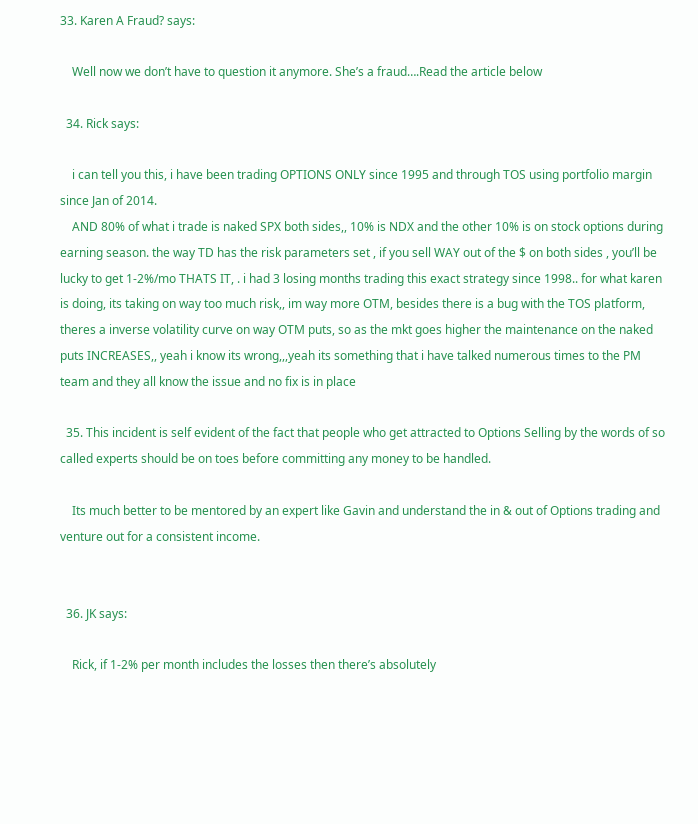33. Karen A Fraud? says:

    Well now we don’t have to question it anymore. She’s a fraud….Read the article below

  34. Rick says:

    i can tell you this, i have been trading OPTIONS ONLY since 1995 and through TOS using portfolio margin since Jan of 2014.
    AND 80% of what i trade is naked SPX both sides,, 10% is NDX and the other 10% is on stock options during earning season. the way TD has the risk parameters set , if you sell WAY out of the $ on both sides , you’ll be lucky to get 1-2%/mo THATS IT, . i had 3 losing months trading this exact strategy since 1998.. for what karen is doing, its taking on way too much risk,, im way more OTM, besides there is a bug with the TOS platform, theres a inverse volatility curve on way OTM puts, so as the mkt goes higher the maintenance on the naked puts INCREASES,, yeah i know its wrong,,,yeah its something that i have talked numerous times to the PM team and they all know the issue and no fix is in place

  35. This incident is self evident of the fact that people who get attracted to Options Selling by the words of so called experts should be on toes before committing any money to be handled.

    Its much better to be mentored by an expert like Gavin and understand the in & out of Options trading and venture out for a consistent income.


  36. JK says:

    Rick, if 1-2% per month includes the losses then there’s absolutely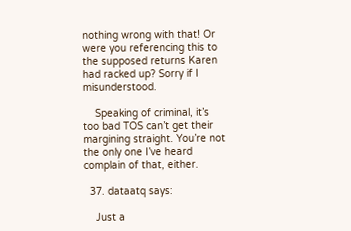nothing wrong with that! Or were you referencing this to the supposed returns Karen had racked up? Sorry if I misunderstood.

    Speaking of criminal, it’s too bad TOS can’t get their margining straight. You’re not the only one I’ve heard complain of that, either.

  37. dataatq says:

    Just a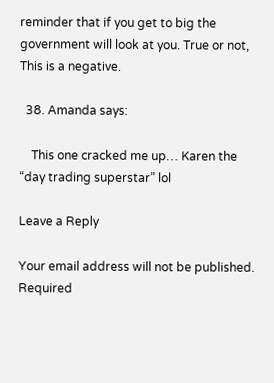reminder that if you get to big the government will look at you. True or not, This is a negative.

  38. Amanda says:

    This one cracked me up… Karen the “day trading superstar” lol

Leave a Reply

Your email address will not be published. Required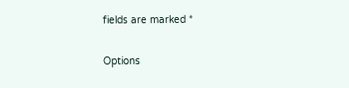fields are marked *

Options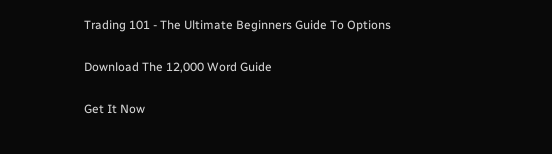Trading 101 - The Ultimate Beginners Guide To Options

Download The 12,000 Word Guide

Get It Now